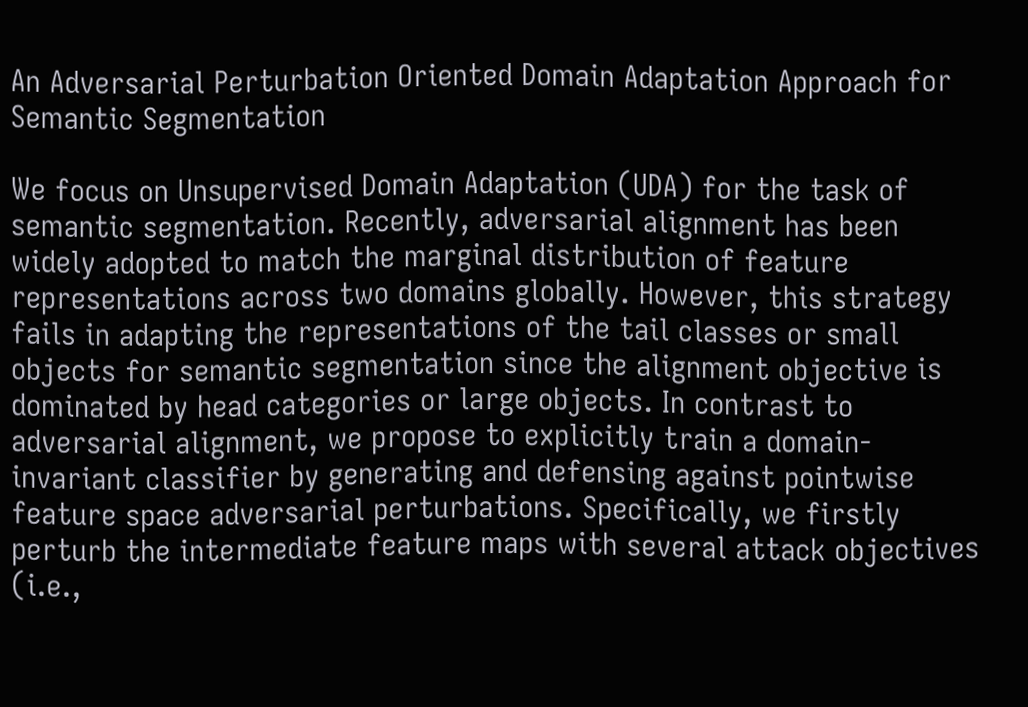An Adversarial Perturbation Oriented Domain Adaptation Approach for Semantic Segmentation

We focus on Unsupervised Domain Adaptation (UDA) for the task of semantic segmentation. Recently, adversarial alignment has been widely adopted to match the marginal distribution of feature representations across two domains globally. However, this strategy fails in adapting the representations of the tail classes or small objects for semantic segmentation since the alignment objective is dominated by head categories or large objects. In contrast to adversarial alignment, we propose to explicitly train a domain-invariant classifier by generating and defensing against pointwise feature space adversarial perturbations. Specifically, we firstly perturb the intermediate feature maps with several attack objectives (i.e.,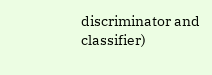discriminator and classifier)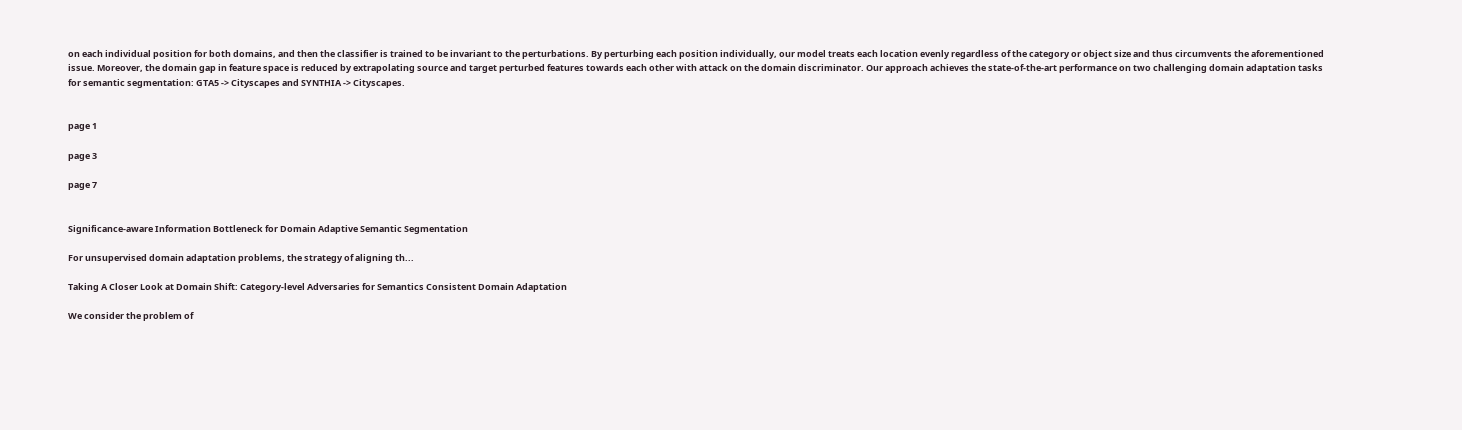on each individual position for both domains, and then the classifier is trained to be invariant to the perturbations. By perturbing each position individually, our model treats each location evenly regardless of the category or object size and thus circumvents the aforementioned issue. Moreover, the domain gap in feature space is reduced by extrapolating source and target perturbed features towards each other with attack on the domain discriminator. Our approach achieves the state-of-the-art performance on two challenging domain adaptation tasks for semantic segmentation: GTA5 -> Cityscapes and SYNTHIA -> Cityscapes.


page 1

page 3

page 7


Significance-aware Information Bottleneck for Domain Adaptive Semantic Segmentation

For unsupervised domain adaptation problems, the strategy of aligning th...

Taking A Closer Look at Domain Shift: Category-level Adversaries for Semantics Consistent Domain Adaptation

We consider the problem of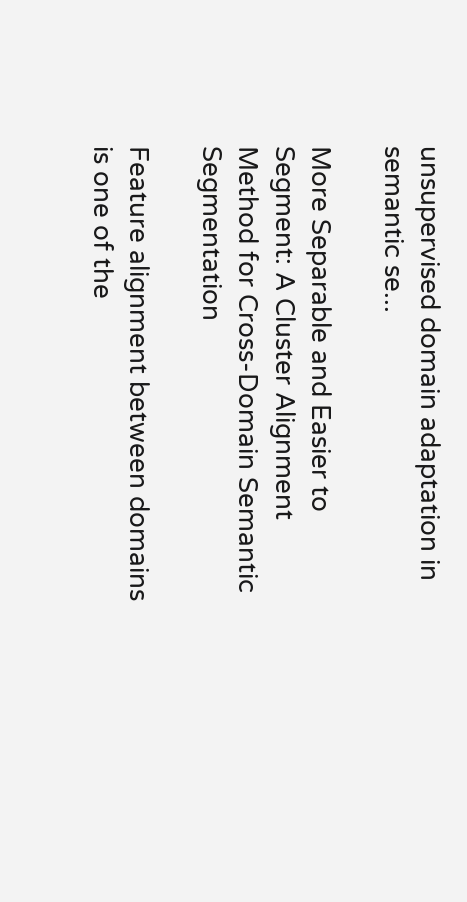unsupervised domain adaptation in semantic se...

More Separable and Easier to Segment: A Cluster Alignment Method for Cross-Domain Semantic Segmentation

Feature alignment between domains is one of the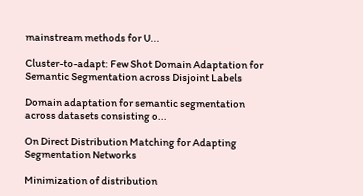mainstream methods for U...

Cluster-to-adapt: Few Shot Domain Adaptation for Semantic Segmentation across Disjoint Labels

Domain adaptation for semantic segmentation across datasets consisting o...

On Direct Distribution Matching for Adapting Segmentation Networks

Minimization of distribution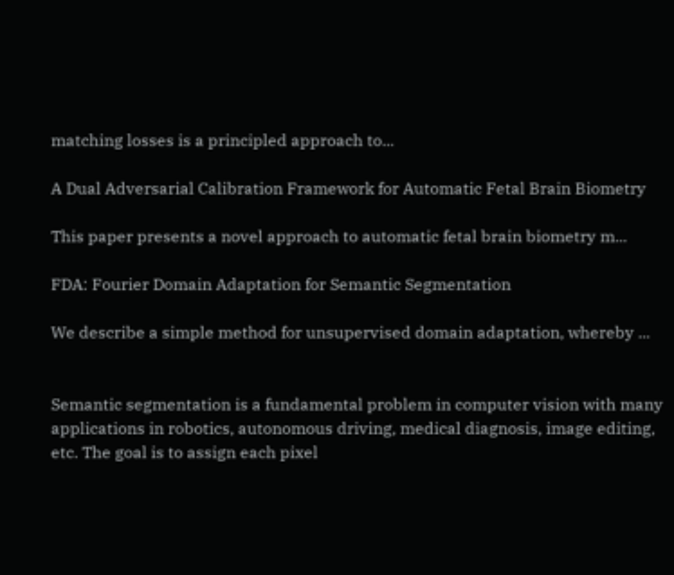matching losses is a principled approach to...

A Dual Adversarial Calibration Framework for Automatic Fetal Brain Biometry

This paper presents a novel approach to automatic fetal brain biometry m...

FDA: Fourier Domain Adaptation for Semantic Segmentation

We describe a simple method for unsupervised domain adaptation, whereby ...


Semantic segmentation is a fundamental problem in computer vision with many applications in robotics, autonomous driving, medical diagnosis, image editing, etc. The goal is to assign each pixel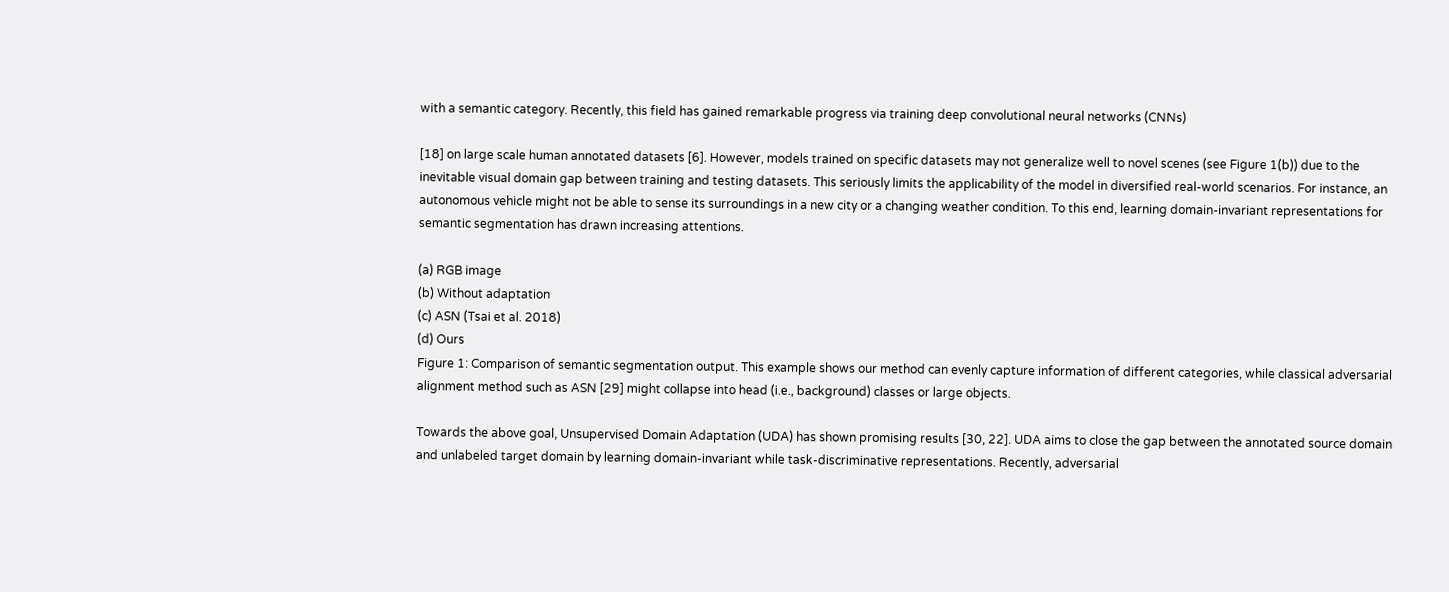with a semantic category. Recently, this field has gained remarkable progress via training deep convolutional neural networks (CNNs)

[18] on large scale human annotated datasets [6]. However, models trained on specific datasets may not generalize well to novel scenes (see Figure 1(b)) due to the inevitable visual domain gap between training and testing datasets. This seriously limits the applicability of the model in diversified real-world scenarios. For instance, an autonomous vehicle might not be able to sense its surroundings in a new city or a changing weather condition. To this end, learning domain-invariant representations for semantic segmentation has drawn increasing attentions.

(a) RGB image
(b) Without adaptation
(c) ASN (Tsai et al. 2018)
(d) Ours
Figure 1: Comparison of semantic segmentation output. This example shows our method can evenly capture information of different categories, while classical adversarial alignment method such as ASN [29] might collapse into head (i.e., background) classes or large objects.

Towards the above goal, Unsupervised Domain Adaptation (UDA) has shown promising results [30, 22]. UDA aims to close the gap between the annotated source domain and unlabeled target domain by learning domain-invariant while task-discriminative representations. Recently, adversarial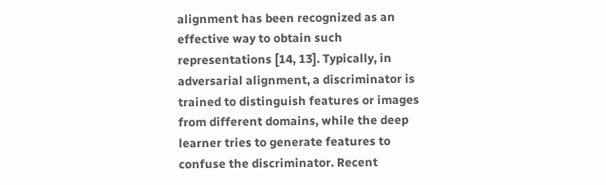alignment has been recognized as an effective way to obtain such representations [14, 13]. Typically, in adversarial alignment, a discriminator is trained to distinguish features or images from different domains, while the deep learner tries to generate features to confuse the discriminator. Recent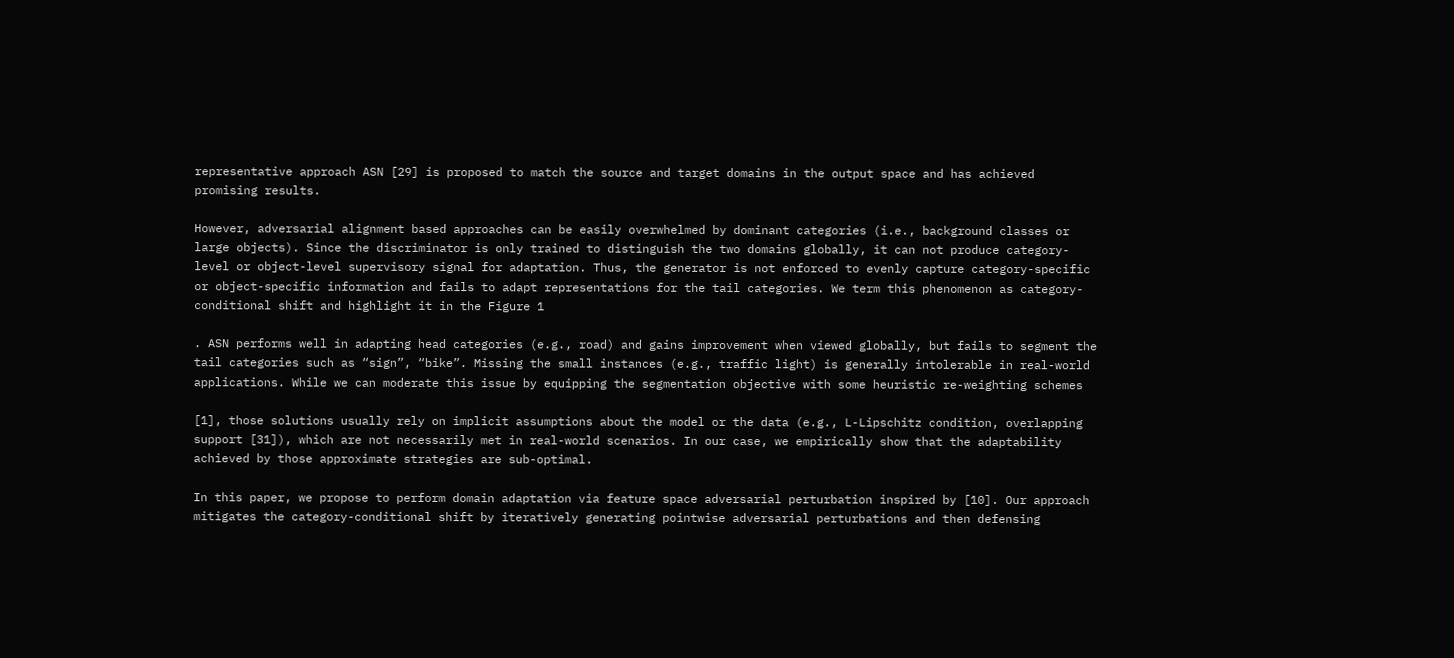representative approach ASN [29] is proposed to match the source and target domains in the output space and has achieved promising results.

However, adversarial alignment based approaches can be easily overwhelmed by dominant categories (i.e., background classes or large objects). Since the discriminator is only trained to distinguish the two domains globally, it can not produce category-level or object-level supervisory signal for adaptation. Thus, the generator is not enforced to evenly capture category-specific or object-specific information and fails to adapt representations for the tail categories. We term this phenomenon as category-conditional shift and highlight it in the Figure 1

. ASN performs well in adapting head categories (e.g., road) and gains improvement when viewed globally, but fails to segment the tail categories such as “sign”, “bike”. Missing the small instances (e.g., traffic light) is generally intolerable in real-world applications. While we can moderate this issue by equipping the segmentation objective with some heuristic re-weighting schemes

[1], those solutions usually rely on implicit assumptions about the model or the data (e.g., L-Lipschitz condition, overlapping support [31]), which are not necessarily met in real-world scenarios. In our case, we empirically show that the adaptability achieved by those approximate strategies are sub-optimal.

In this paper, we propose to perform domain adaptation via feature space adversarial perturbation inspired by [10]. Our approach mitigates the category-conditional shift by iteratively generating pointwise adversarial perturbations and then defensing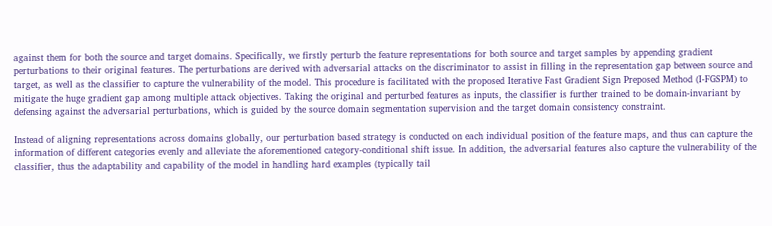against them for both the source and target domains. Specifically, we firstly perturb the feature representations for both source and target samples by appending gradient perturbations to their original features. The perturbations are derived with adversarial attacks on the discriminator to assist in filling in the representation gap between source and target, as well as the classifier to capture the vulnerability of the model. This procedure is facilitated with the proposed Iterative Fast Gradient Sign Preposed Method (I-FGSPM) to mitigate the huge gradient gap among multiple attack objectives. Taking the original and perturbed features as inputs, the classifier is further trained to be domain-invariant by defensing against the adversarial perturbations, which is guided by the source domain segmentation supervision and the target domain consistency constraint.

Instead of aligning representations across domains globally, our perturbation based strategy is conducted on each individual position of the feature maps, and thus can capture the information of different categories evenly and alleviate the aforementioned category-conditional shift issue. In addition, the adversarial features also capture the vulnerability of the classifier, thus the adaptability and capability of the model in handling hard examples (typically tail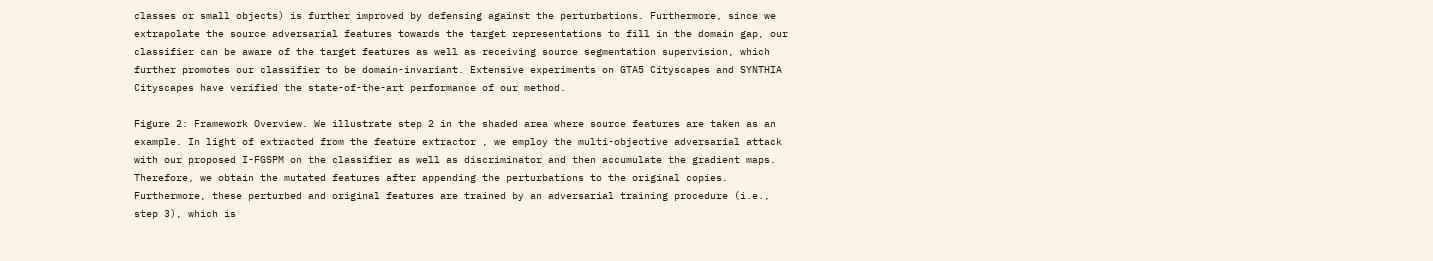classes or small objects) is further improved by defensing against the perturbations. Furthermore, since we extrapolate the source adversarial features towards the target representations to fill in the domain gap, our classifier can be aware of the target features as well as receiving source segmentation supervision, which further promotes our classifier to be domain-invariant. Extensive experiments on GTA5 Cityscapes and SYNTHIA Cityscapes have verified the state-of-the-art performance of our method.

Figure 2: Framework Overview. We illustrate step 2 in the shaded area where source features are taken as an example. In light of extracted from the feature extractor , we employ the multi-objective adversarial attack with our proposed I-FGSPM on the classifier as well as discriminator and then accumulate the gradient maps. Therefore, we obtain the mutated features after appending the perturbations to the original copies. Furthermore, these perturbed and original features are trained by an adversarial training procedure (i.e., step 3), which is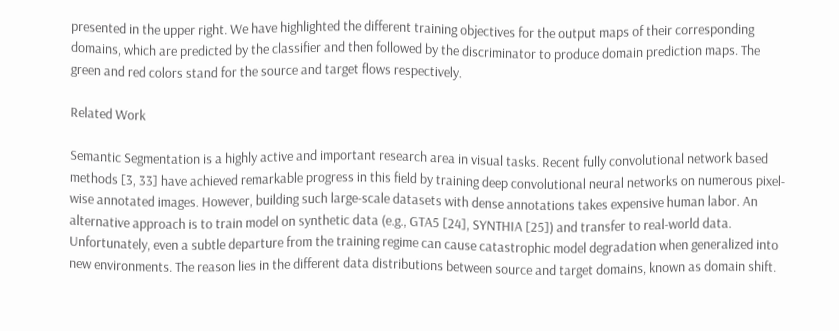presented in the upper right. We have highlighted the different training objectives for the output maps of their corresponding domains, which are predicted by the classifier and then followed by the discriminator to produce domain prediction maps. The green and red colors stand for the source and target flows respectively.

Related Work

Semantic Segmentation is a highly active and important research area in visual tasks. Recent fully convolutional network based methods [3, 33] have achieved remarkable progress in this field by training deep convolutional neural networks on numerous pixel-wise annotated images. However, building such large-scale datasets with dense annotations takes expensive human labor. An alternative approach is to train model on synthetic data (e.g., GTA5 [24], SYNTHIA [25]) and transfer to real-world data. Unfortunately, even a subtle departure from the training regime can cause catastrophic model degradation when generalized into new environments. The reason lies in the different data distributions between source and target domains, known as domain shift.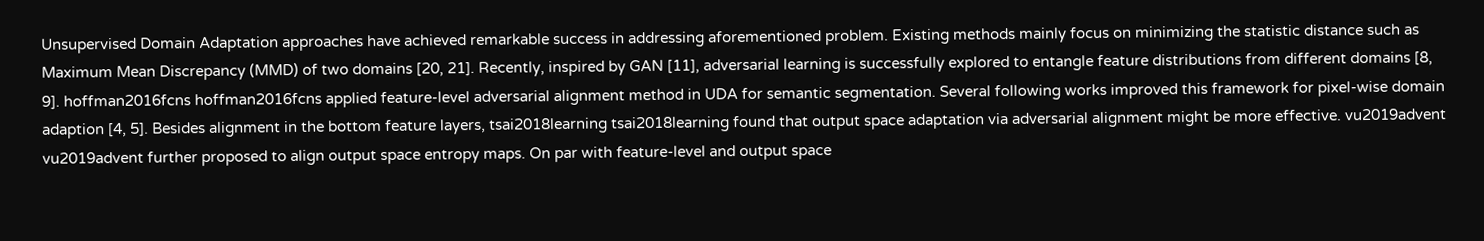Unsupervised Domain Adaptation approaches have achieved remarkable success in addressing aforementioned problem. Existing methods mainly focus on minimizing the statistic distance such as Maximum Mean Discrepancy (MMD) of two domains [20, 21]. Recently, inspired by GAN [11], adversarial learning is successfully explored to entangle feature distributions from different domains [8, 9]. hoffman2016fcns hoffman2016fcns applied feature-level adversarial alignment method in UDA for semantic segmentation. Several following works improved this framework for pixel-wise domain adaption [4, 5]. Besides alignment in the bottom feature layers, tsai2018learning tsai2018learning found that output space adaptation via adversarial alignment might be more effective. vu2019advent vu2019advent further proposed to align output space entropy maps. On par with feature-level and output space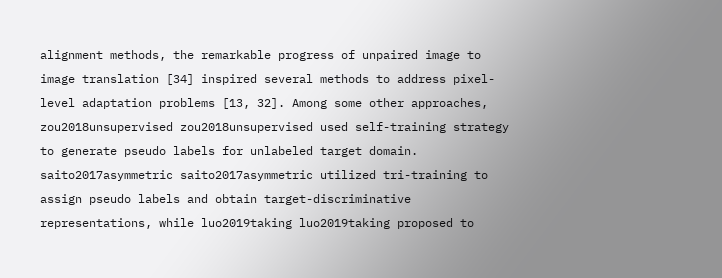alignment methods, the remarkable progress of unpaired image to image translation [34] inspired several methods to address pixel-level adaptation problems [13, 32]. Among some other approaches, zou2018unsupervised zou2018unsupervised used self-training strategy to generate pseudo labels for unlabeled target domain. saito2017asymmetric saito2017asymmetric utilized tri-training to assign pseudo labels and obtain target-discriminative representations, while luo2019taking luo2019taking proposed to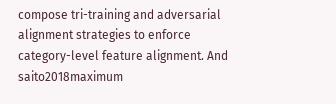compose tri-training and adversarial alignment strategies to enforce category-level feature alignment. And saito2018maximum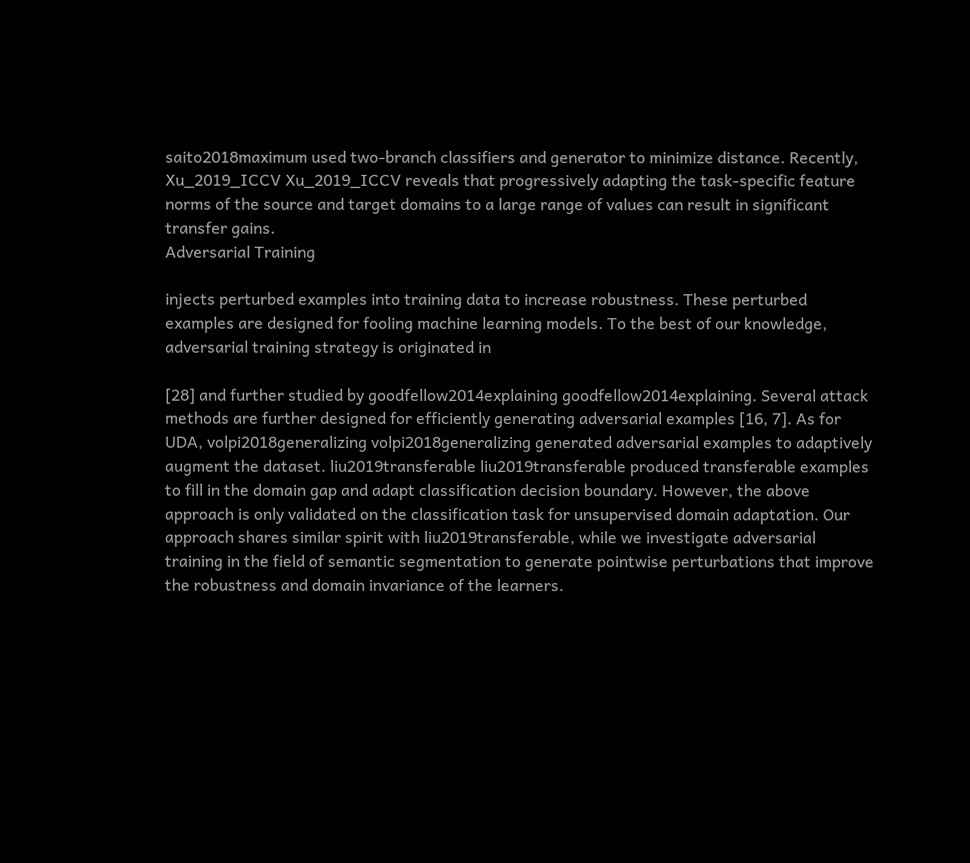saito2018maximum used two-branch classifiers and generator to minimize distance. Recently, Xu_2019_ICCV Xu_2019_ICCV reveals that progressively adapting the task-specific feature norms of the source and target domains to a large range of values can result in significant transfer gains.
Adversarial Training

injects perturbed examples into training data to increase robustness. These perturbed examples are designed for fooling machine learning models. To the best of our knowledge, adversarial training strategy is originated in

[28] and further studied by goodfellow2014explaining goodfellow2014explaining. Several attack methods are further designed for efficiently generating adversarial examples [16, 7]. As for UDA, volpi2018generalizing volpi2018generalizing generated adversarial examples to adaptively augment the dataset. liu2019transferable liu2019transferable produced transferable examples to fill in the domain gap and adapt classification decision boundary. However, the above approach is only validated on the classification task for unsupervised domain adaptation. Our approach shares similar spirit with liu2019transferable, while we investigate adversarial training in the field of semantic segmentation to generate pointwise perturbations that improve the robustness and domain invariance of the learners.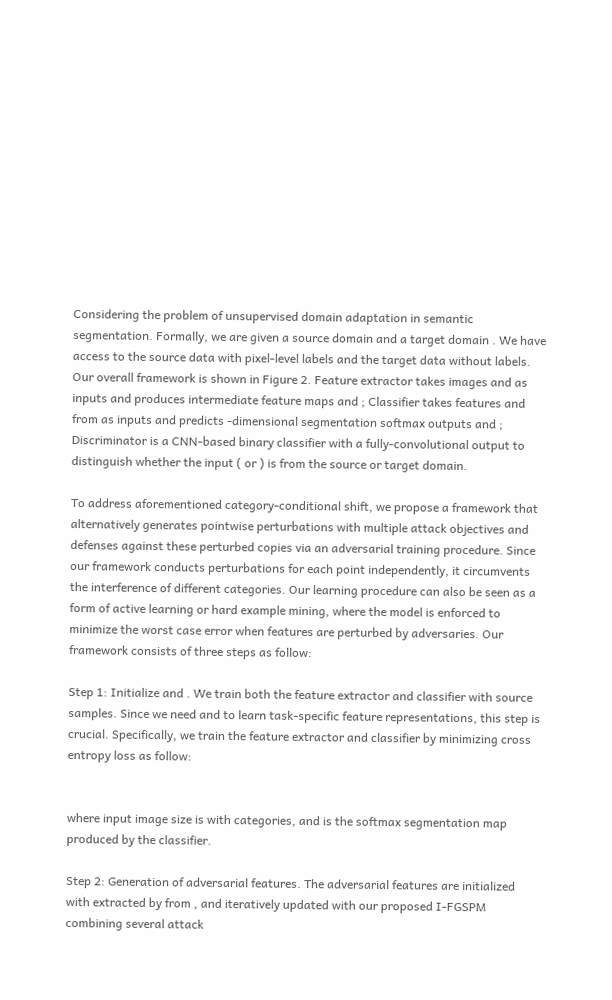Considering the problem of unsupervised domain adaptation in semantic segmentation. Formally, we are given a source domain and a target domain . We have access to the source data with pixel-level labels and the target data without labels. Our overall framework is shown in Figure 2. Feature extractor takes images and as inputs and produces intermediate feature maps and ; Classifier takes features and from as inputs and predicts -dimensional segmentation softmax outputs and ; Discriminator is a CNN-based binary classifier with a fully-convolutional output to distinguish whether the input ( or ) is from the source or target domain.

To address aforementioned category-conditional shift, we propose a framework that alternatively generates pointwise perturbations with multiple attack objectives and defenses against these perturbed copies via an adversarial training procedure. Since our framework conducts perturbations for each point independently, it circumvents the interference of different categories. Our learning procedure can also be seen as a form of active learning or hard example mining, where the model is enforced to minimize the worst case error when features are perturbed by adversaries. Our framework consists of three steps as follow:

Step 1: Initialize and . We train both the feature extractor and classifier with source samples. Since we need and to learn task-specific feature representations, this step is crucial. Specifically, we train the feature extractor and classifier by minimizing cross entropy loss as follow:


where input image size is with categories, and is the softmax segmentation map produced by the classifier.

Step 2: Generation of adversarial features. The adversarial features are initialized with extracted by from , and iteratively updated with our proposed I-FGSPM combining several attack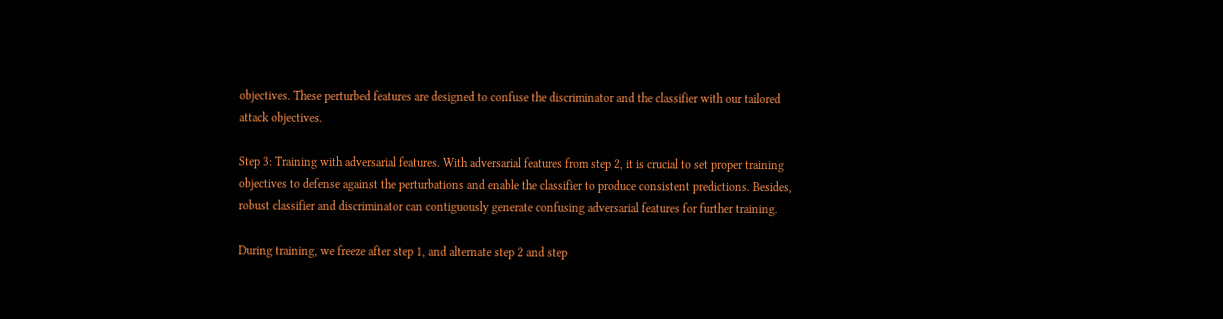objectives. These perturbed features are designed to confuse the discriminator and the classifier with our tailored attack objectives.

Step 3: Training with adversarial features. With adversarial features from step 2, it is crucial to set proper training objectives to defense against the perturbations and enable the classifier to produce consistent predictions. Besides, robust classifier and discriminator can contiguously generate confusing adversarial features for further training.

During training, we freeze after step 1, and alternate step 2 and step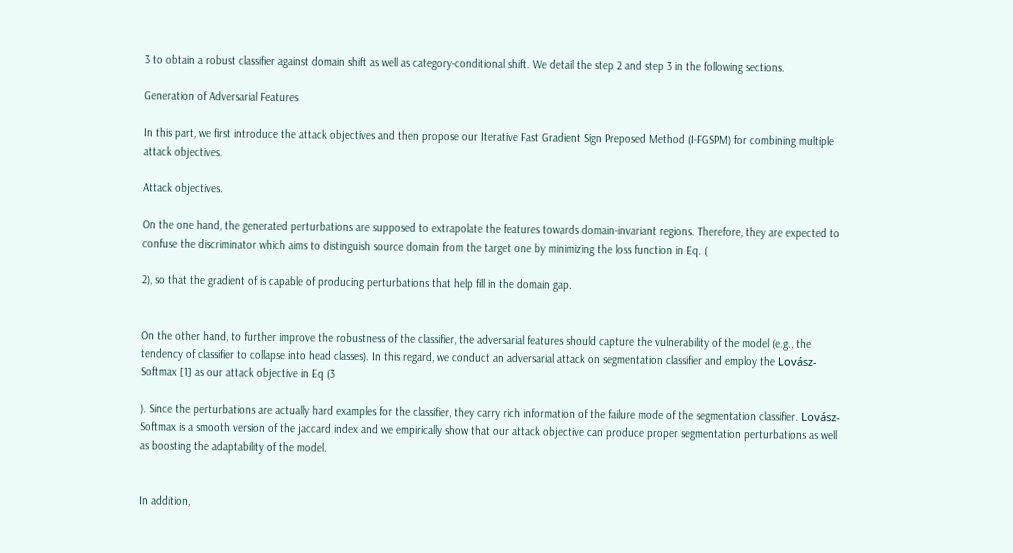3 to obtain a robust classifier against domain shift as well as category-conditional shift. We detail the step 2 and step 3 in the following sections.

Generation of Adversarial Features

In this part, we first introduce the attack objectives and then propose our Iterative Fast Gradient Sign Preposed Method (I-FGSPM) for combining multiple attack objectives.

Attack objectives.

On the one hand, the generated perturbations are supposed to extrapolate the features towards domain-invariant regions. Therefore, they are expected to confuse the discriminator which aims to distinguish source domain from the target one by minimizing the loss function in Eq. (

2), so that the gradient of is capable of producing perturbations that help fill in the domain gap.


On the other hand, to further improve the robustness of the classifier, the adversarial features should capture the vulnerability of the model (e.g., the tendency of classifier to collapse into head classes). In this regard, we conduct an adversarial attack on segmentation classifier and employ the Lovász-Softmax [1] as our attack objective in Eq (3

). Since the perturbations are actually hard examples for the classifier, they carry rich information of the failure mode of the segmentation classifier. Lovász-Softmax is a smooth version of the jaccard index and we empirically show that our attack objective can produce proper segmentation perturbations as well as boosting the adaptability of the model.


In addition,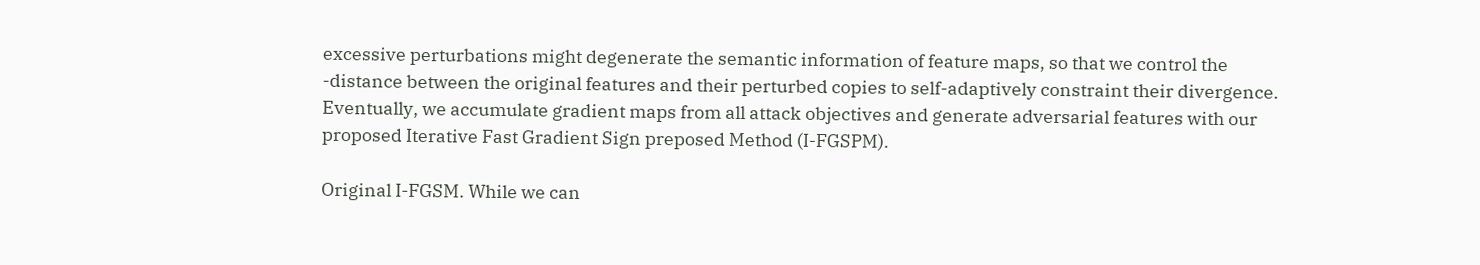excessive perturbations might degenerate the semantic information of feature maps, so that we control the -distance between the original features and their perturbed copies to self-adaptively constraint their divergence. Eventually, we accumulate gradient maps from all attack objectives and generate adversarial features with our proposed Iterative Fast Gradient Sign preposed Method (I-FGSPM).

Original I-FGSM. While we can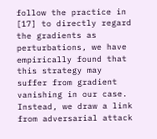follow the practice in [17] to directly regard the gradients as perturbations, we have empirically found that this strategy may suffer from gradient vanishing in our case. Instead, we draw a link from adversarial attack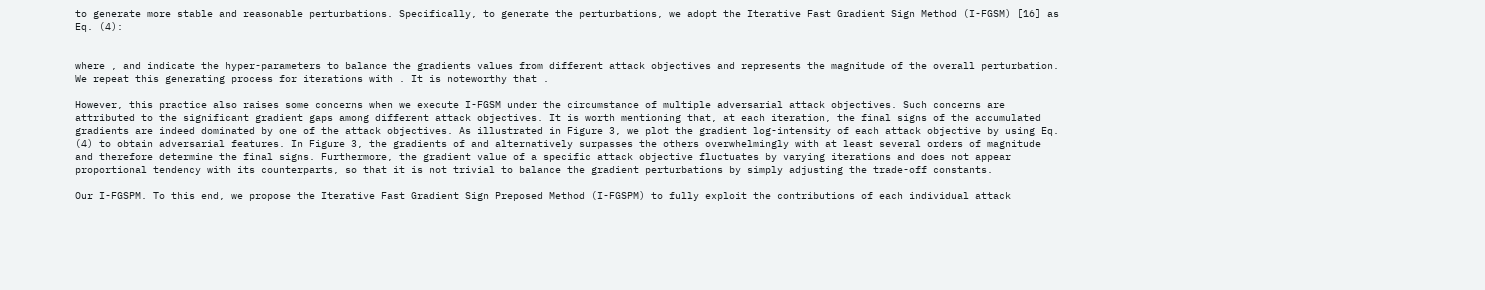to generate more stable and reasonable perturbations. Specifically, to generate the perturbations, we adopt the Iterative Fast Gradient Sign Method (I-FGSM) [16] as Eq. (4):


where , and indicate the hyper-parameters to balance the gradients values from different attack objectives and represents the magnitude of the overall perturbation. We repeat this generating process for iterations with . It is noteworthy that .

However, this practice also raises some concerns when we execute I-FGSM under the circumstance of multiple adversarial attack objectives. Such concerns are attributed to the significant gradient gaps among different attack objectives. It is worth mentioning that, at each iteration, the final signs of the accumulated gradients are indeed dominated by one of the attack objectives. As illustrated in Figure 3, we plot the gradient log-intensity of each attack objective by using Eq. (4) to obtain adversarial features. In Figure 3, the gradients of and alternatively surpasses the others overwhelmingly with at least several orders of magnitude and therefore determine the final signs. Furthermore, the gradient value of a specific attack objective fluctuates by varying iterations and does not appear proportional tendency with its counterparts, so that it is not trivial to balance the gradient perturbations by simply adjusting the trade-off constants.

Our I-FGSPM. To this end, we propose the Iterative Fast Gradient Sign Preposed Method (I-FGSPM) to fully exploit the contributions of each individual attack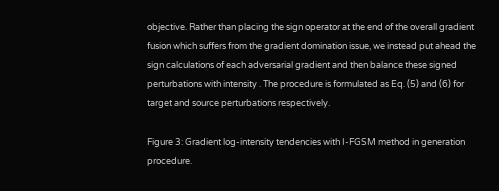objective. Rather than placing the sign operator at the end of the overall gradient fusion which suffers from the gradient domination issue, we instead put ahead the sign calculations of each adversarial gradient and then balance these signed perturbations with intensity . The procedure is formulated as Eq. (5) and (6) for target and source perturbations respectively.

Figure 3: Gradient log-intensity tendencies with I-FGSM method in generation procedure.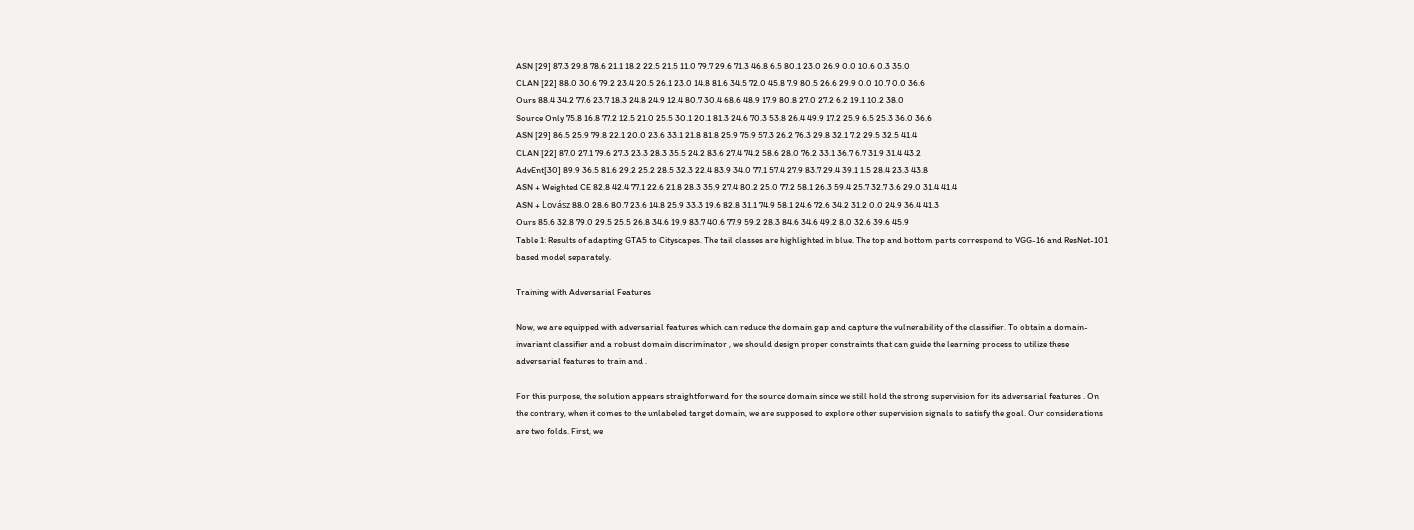ASN [29] 87.3 29.8 78.6 21.1 18.2 22.5 21.5 11.0 79.7 29.6 71.3 46.8 6.5 80.1 23.0 26.9 0.0 10.6 0.3 35.0
CLAN [22] 88.0 30.6 79.2 23.4 20.5 26.1 23.0 14.8 81.6 34.5 72.0 45.8 7.9 80.5 26.6 29.9 0.0 10.7 0.0 36.6
Ours 88.4 34.2 77.6 23.7 18.3 24.8 24.9 12.4 80.7 30.4 68.6 48.9 17.9 80.8 27.0 27.2 6.2 19.1 10.2 38.0
Source Only 75.8 16.8 77.2 12.5 21.0 25.5 30.1 20.1 81.3 24.6 70.3 53.8 26.4 49.9 17.2 25.9 6.5 25.3 36.0 36.6
ASN [29] 86.5 25.9 79.8 22.1 20.0 23.6 33.1 21.8 81.8 25.9 75.9 57.3 26.2 76.3 29.8 32.1 7.2 29.5 32.5 41.4
CLAN [22] 87.0 27.1 79.6 27.3 23.3 28.3 35.5 24.2 83.6 27.4 74.2 58.6 28.0 76.2 33.1 36.7 6.7 31.9 31.4 43.2
AdvEnt[30] 89.9 36.5 81.6 29.2 25.2 28.5 32.3 22.4 83.9 34.0 77.1 57.4 27.9 83.7 29.4 39.1 1.5 28.4 23.3 43.8
ASN + Weighted CE 82.8 42.4 77.1 22.6 21.8 28.3 35.9 27.4 80.2 25.0 77.2 58.1 26.3 59.4 25.7 32.7 3.6 29.0 31.4 41.4
ASN + Lovász 88.0 28.6 80.7 23.6 14.8 25.9 33.3 19.6 82.8 31.1 74.9 58.1 24.6 72.6 34.2 31.2 0.0 24.9 36.4 41.3
Ours 85.6 32.8 79.0 29.5 25.5 26.8 34.6 19.9 83.7 40.6 77.9 59.2 28.3 84.6 34.6 49.2 8.0 32.6 39.6 45.9
Table 1: Results of adapting GTA5 to Cityscapes. The tail classes are highlighted in blue. The top and bottom parts correspond to VGG-16 and ResNet-101 based model separately.

Training with Adversarial Features

Now, we are equipped with adversarial features which can reduce the domain gap and capture the vulnerability of the classifier. To obtain a domain-invariant classifier and a robust domain discriminator , we should design proper constraints that can guide the learning process to utilize these adversarial features to train and .

For this purpose, the solution appears straightforward for the source domain since we still hold the strong supervision for its adversarial features . On the contrary, when it comes to the unlabeled target domain, we are supposed to explore other supervision signals to satisfy the goal. Our considerations are two folds. First, we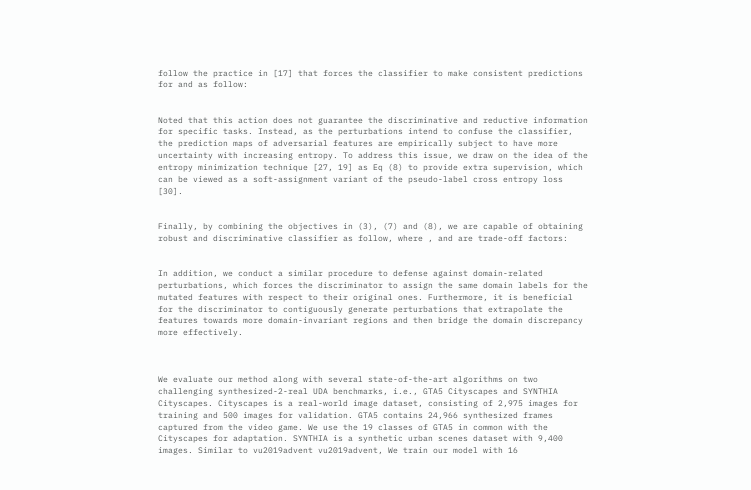follow the practice in [17] that forces the classifier to make consistent predictions for and as follow:


Noted that this action does not guarantee the discriminative and reductive information for specific tasks. Instead, as the perturbations intend to confuse the classifier, the prediction maps of adversarial features are empirically subject to have more uncertainty with increasing entropy. To address this issue, we draw on the idea of the entropy minimization technique [27, 19] as Eq (8) to provide extra supervision, which can be viewed as a soft-assignment variant of the pseudo-label cross entropy loss [30].


Finally, by combining the objectives in (3), (7) and (8), we are capable of obtaining robust and discriminative classifier as follow, where , and are trade-off factors:


In addition, we conduct a similar procedure to defense against domain-related perturbations, which forces the discriminator to assign the same domain labels for the mutated features with respect to their original ones. Furthermore, it is beneficial for the discriminator to contiguously generate perturbations that extrapolate the features towards more domain-invariant regions and then bridge the domain discrepancy more effectively.



We evaluate our method along with several state-of-the-art algorithms on two challenging synthesized-2-real UDA benchmarks, i.e., GTA5 Cityscapes and SYNTHIA Cityscapes. Cityscapes is a real-world image dataset, consisting of 2,975 images for training and 500 images for validation. GTA5 contains 24,966 synthesized frames captured from the video game. We use the 19 classes of GTA5 in common with the Cityscapes for adaptation. SYNTHIA is a synthetic urban scenes dataset with 9,400 images. Similar to vu2019advent vu2019advent, We train our model with 16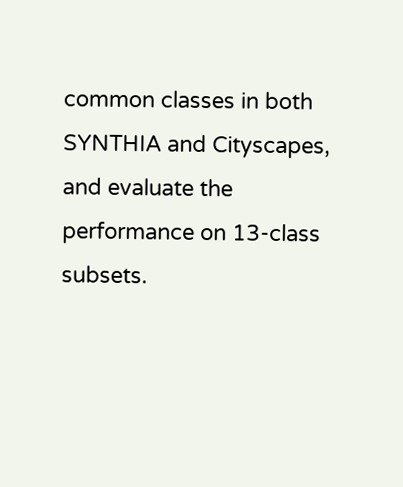common classes in both SYNTHIA and Cityscapes, and evaluate the performance on 13-class subsets.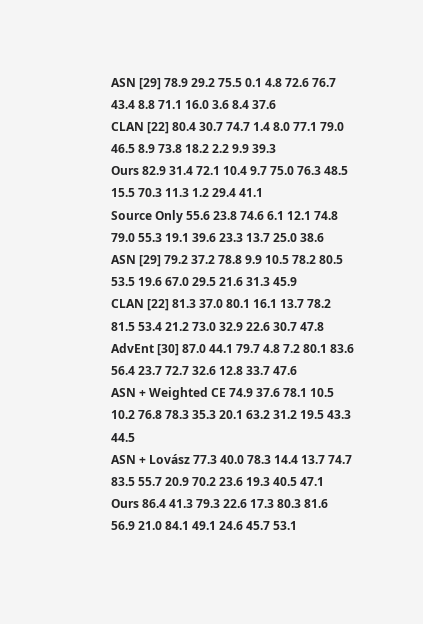ASN [29] 78.9 29.2 75.5 0.1 4.8 72.6 76.7 43.4 8.8 71.1 16.0 3.6 8.4 37.6
CLAN [22] 80.4 30.7 74.7 1.4 8.0 77.1 79.0 46.5 8.9 73.8 18.2 2.2 9.9 39.3
Ours 82.9 31.4 72.1 10.4 9.7 75.0 76.3 48.5 15.5 70.3 11.3 1.2 29.4 41.1
Source Only 55.6 23.8 74.6 6.1 12.1 74.8 79.0 55.3 19.1 39.6 23.3 13.7 25.0 38.6
ASN [29] 79.2 37.2 78.8 9.9 10.5 78.2 80.5 53.5 19.6 67.0 29.5 21.6 31.3 45.9
CLAN [22] 81.3 37.0 80.1 16.1 13.7 78.2 81.5 53.4 21.2 73.0 32.9 22.6 30.7 47.8
AdvEnt [30] 87.0 44.1 79.7 4.8 7.2 80.1 83.6 56.4 23.7 72.7 32.6 12.8 33.7 47.6
ASN + Weighted CE 74.9 37.6 78.1 10.5 10.2 76.8 78.3 35.3 20.1 63.2 31.2 19.5 43.3 44.5
ASN + Lovász 77.3 40.0 78.3 14.4 13.7 74.7 83.5 55.7 20.9 70.2 23.6 19.3 40.5 47.1
Ours 86.4 41.3 79.3 22.6 17.3 80.3 81.6 56.9 21.0 84.1 49.1 24.6 45.7 53.1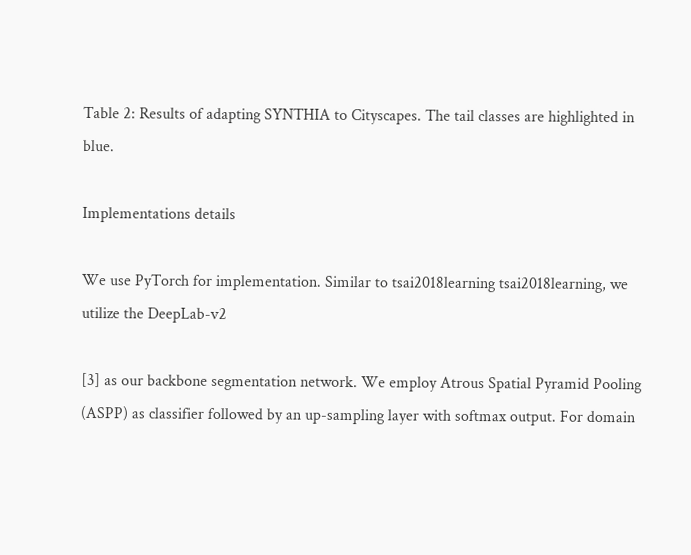Table 2: Results of adapting SYNTHIA to Cityscapes. The tail classes are highlighted in blue.

Implementations details

We use PyTorch for implementation. Similar to tsai2018learning tsai2018learning, we utilize the DeepLab-v2

[3] as our backbone segmentation network. We employ Atrous Spatial Pyramid Pooling (ASPP) as classifier followed by an up-sampling layer with softmax output. For domain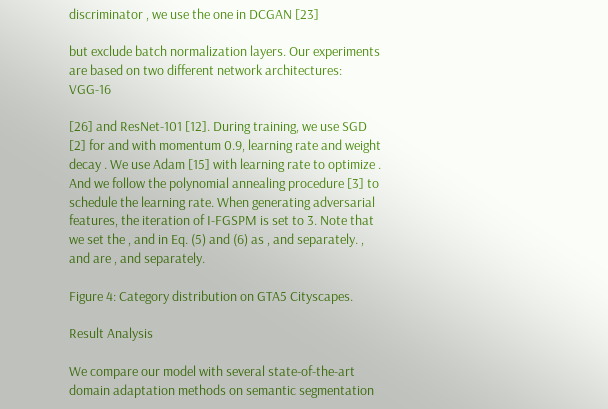discriminator , we use the one in DCGAN [23]

but exclude batch normalization layers. Our experiments are based on two different network architectures: VGG-16

[26] and ResNet-101 [12]. During training, we use SGD [2] for and with momentum 0.9, learning rate and weight decay . We use Adam [15] with learning rate to optimize . And we follow the polynomial annealing procedure [3] to schedule the learning rate. When generating adversarial features, the iteration of I-FGSPM is set to 3. Note that we set the , and in Eq. (5) and (6) as , and separately. , and are , and separately.

Figure 4: Category distribution on GTA5 Cityscapes.

Result Analysis

We compare our model with several state-of-the-art domain adaptation methods on semantic segmentation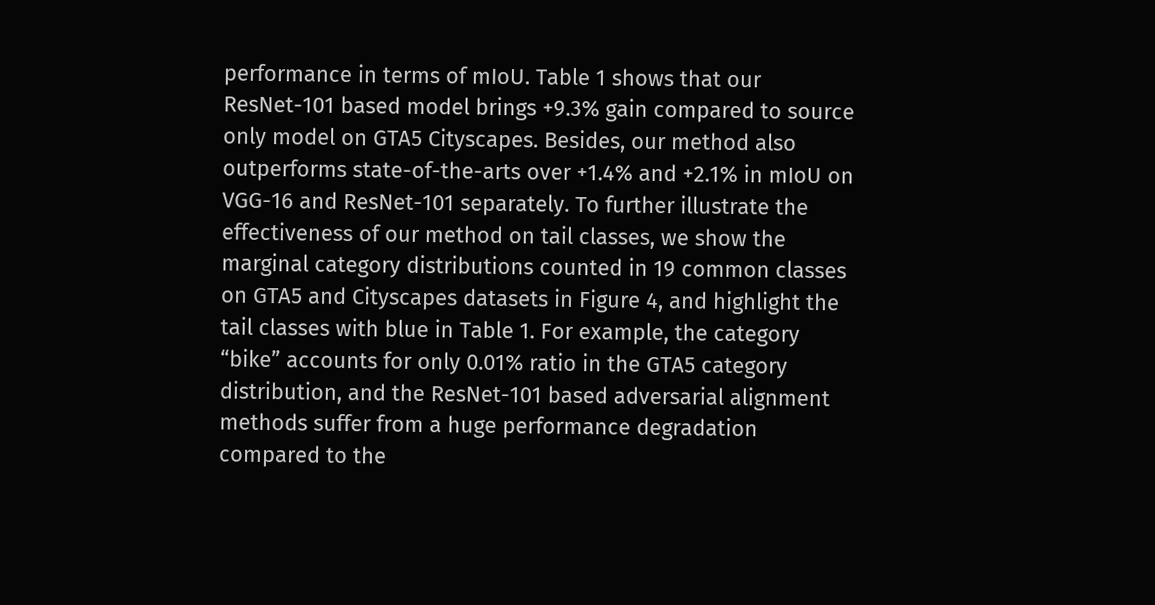performance in terms of mIoU. Table 1 shows that our ResNet-101 based model brings +9.3% gain compared to source only model on GTA5 Cityscapes. Besides, our method also outperforms state-of-the-arts over +1.4% and +2.1% in mIoU on VGG-16 and ResNet-101 separately. To further illustrate the effectiveness of our method on tail classes, we show the marginal category distributions counted in 19 common classes on GTA5 and Cityscapes datasets in Figure 4, and highlight the tail classes with blue in Table 1. For example, the category “bike” accounts for only 0.01% ratio in the GTA5 category distribution, and the ResNet-101 based adversarial alignment methods suffer from a huge performance degradation compared to the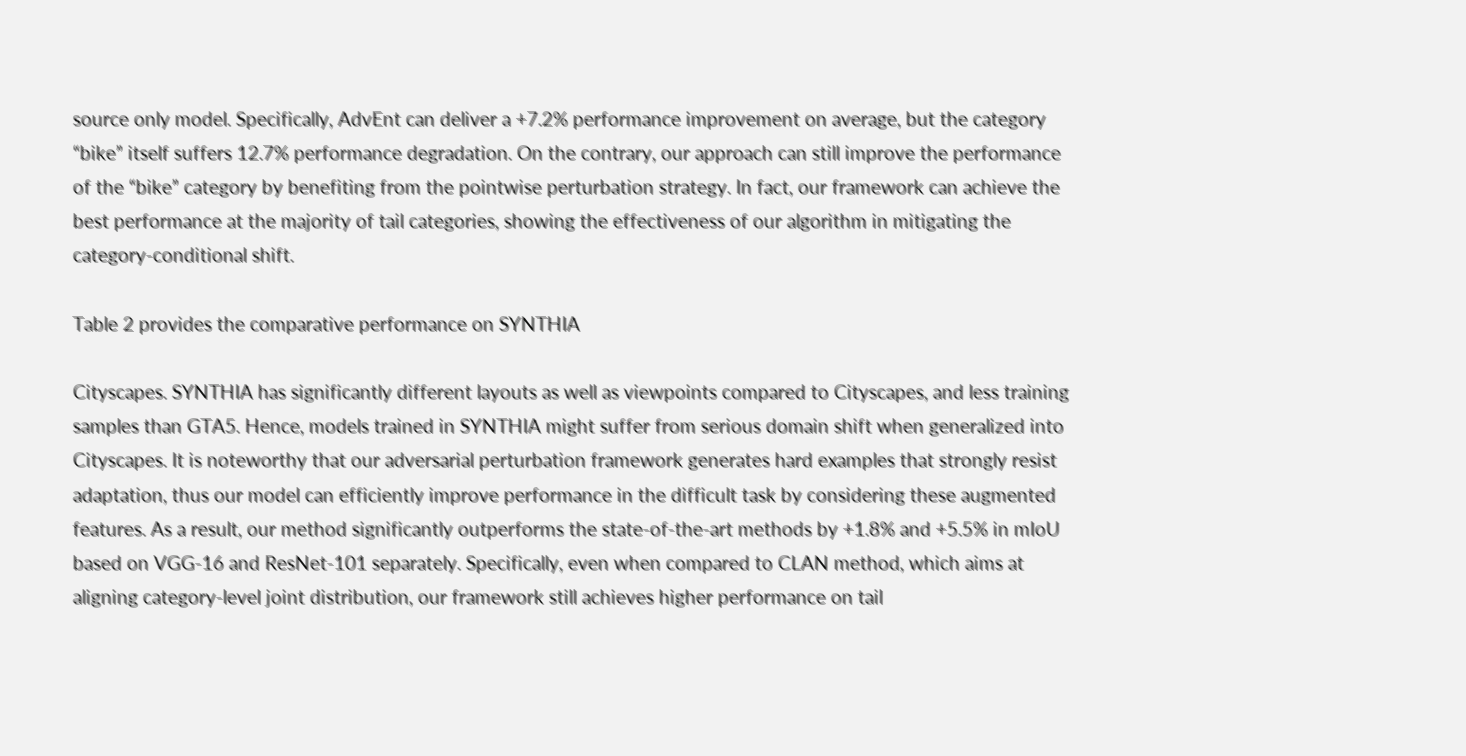source only model. Specifically, AdvEnt can deliver a +7.2% performance improvement on average, but the category “bike” itself suffers 12.7% performance degradation. On the contrary, our approach can still improve the performance of the “bike” category by benefiting from the pointwise perturbation strategy. In fact, our framework can achieve the best performance at the majority of tail categories, showing the effectiveness of our algorithm in mitigating the category-conditional shift.

Table 2 provides the comparative performance on SYNTHIA

Cityscapes. SYNTHIA has significantly different layouts as well as viewpoints compared to Cityscapes, and less training samples than GTA5. Hence, models trained in SYNTHIA might suffer from serious domain shift when generalized into Cityscapes. It is noteworthy that our adversarial perturbation framework generates hard examples that strongly resist adaptation, thus our model can efficiently improve performance in the difficult task by considering these augmented features. As a result, our method significantly outperforms the state-of-the-art methods by +1.8% and +5.5% in mIoU based on VGG-16 and ResNet-101 separately. Specifically, even when compared to CLAN method, which aims at aligning category-level joint distribution, our framework still achieves higher performance on tail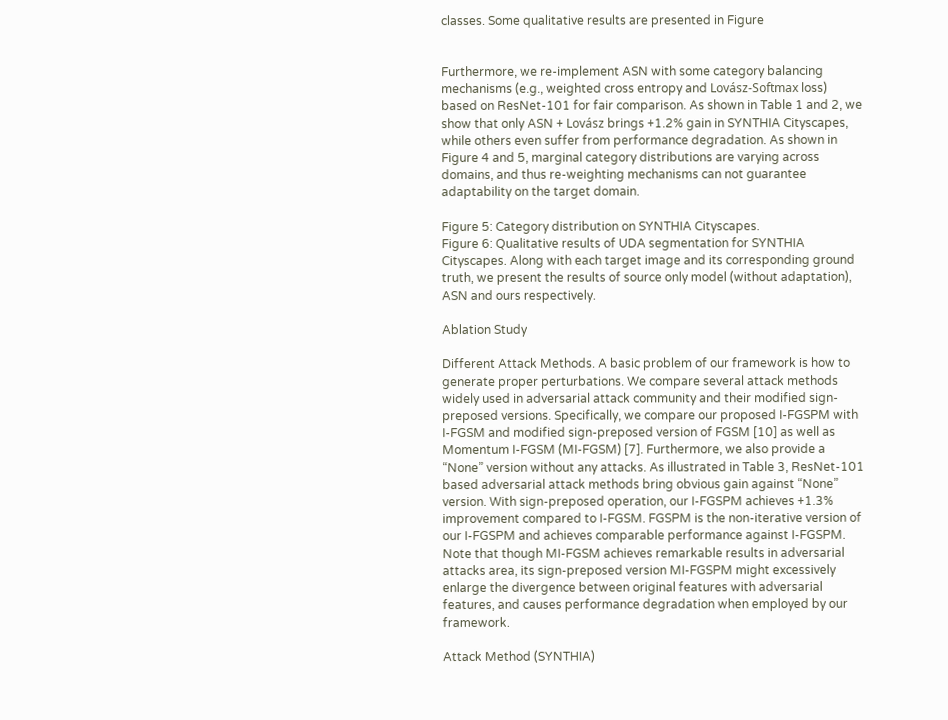classes. Some qualitative results are presented in Figure


Furthermore, we re-implement ASN with some category balancing mechanisms (e.g., weighted cross entropy and Lovász-Softmax loss) based on ResNet-101 for fair comparison. As shown in Table 1 and 2, we show that only ASN + Lovász brings +1.2% gain in SYNTHIA Cityscapes, while others even suffer from performance degradation. As shown in Figure 4 and 5, marginal category distributions are varying across domains, and thus re-weighting mechanisms can not guarantee adaptability on the target domain.

Figure 5: Category distribution on SYNTHIA Cityscapes.
Figure 6: Qualitative results of UDA segmentation for SYNTHIA Cityscapes. Along with each target image and its corresponding ground truth, we present the results of source only model (without adaptation), ASN and ours respectively.

Ablation Study

Different Attack Methods. A basic problem of our framework is how to generate proper perturbations. We compare several attack methods widely used in adversarial attack community and their modified sign-preposed versions. Specifically, we compare our proposed I-FGSPM with I-FGSM and modified sign-preposed version of FGSM [10] as well as Momentum I-FGSM (MI-FGSM) [7]. Furthermore, we also provide a “None” version without any attacks. As illustrated in Table 3, ResNet-101 based adversarial attack methods bring obvious gain against “None” version. With sign-preposed operation, our I-FGSPM achieves +1.3% improvement compared to I-FGSM. FGSPM is the non-iterative version of our I-FGSPM and achieves comparable performance against I-FGSPM. Note that though MI-FGSM achieves remarkable results in adversarial attacks area, its sign-preposed version MI-FGSPM might excessively enlarge the divergence between original features with adversarial features, and causes performance degradation when employed by our framework.

Attack Method (SYNTHIA)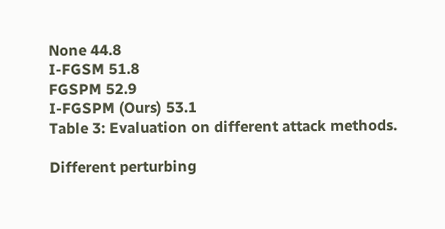None 44.8
I-FGSM 51.8
FGSPM 52.9
I-FGSPM (Ours) 53.1
Table 3: Evaluation on different attack methods.

Different perturbing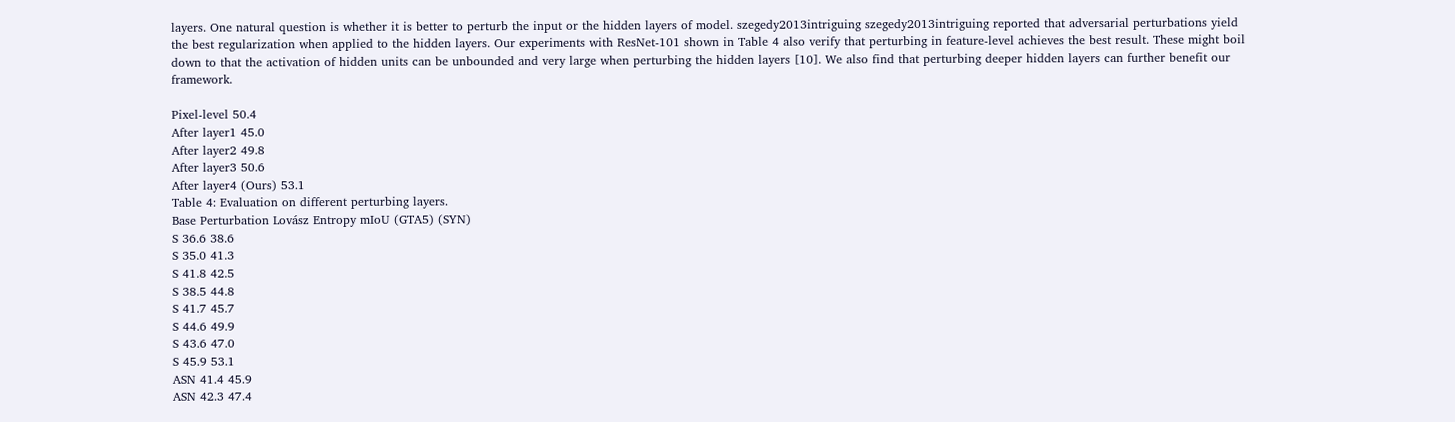layers. One natural question is whether it is better to perturb the input or the hidden layers of model. szegedy2013intriguing szegedy2013intriguing reported that adversarial perturbations yield the best regularization when applied to the hidden layers. Our experiments with ResNet-101 shown in Table 4 also verify that perturbing in feature-level achieves the best result. These might boil down to that the activation of hidden units can be unbounded and very large when perturbing the hidden layers [10]. We also find that perturbing deeper hidden layers can further benefit our framework.

Pixel-level 50.4
After layer1 45.0
After layer2 49.8
After layer3 50.6
After layer4 (Ours) 53.1
Table 4: Evaluation on different perturbing layers.
Base Perturbation Lovász Entropy mIoU (GTA5) (SYN)
S 36.6 38.6
S 35.0 41.3
S 41.8 42.5
S 38.5 44.8
S 41.7 45.7
S 44.6 49.9
S 43.6 47.0
S 45.9 53.1
ASN 41.4 45.9
ASN 42.3 47.4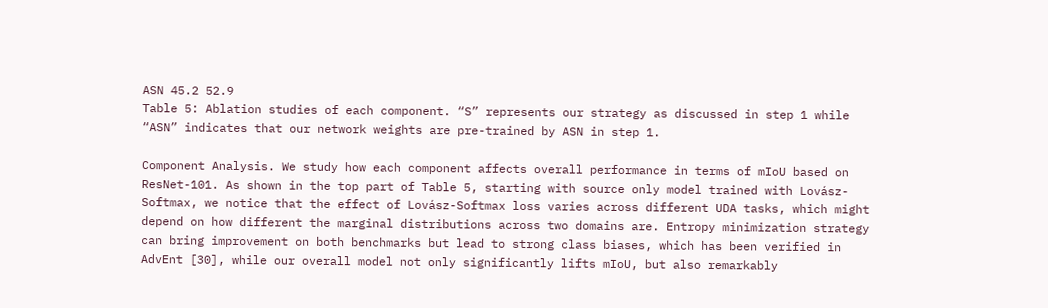ASN 45.2 52.9
Table 5: Ablation studies of each component. “S” represents our strategy as discussed in step 1 while “ASN” indicates that our network weights are pre-trained by ASN in step 1.

Component Analysis. We study how each component affects overall performance in terms of mIoU based on ResNet-101. As shown in the top part of Table 5, starting with source only model trained with Lovász-Softmax, we notice that the effect of Lovász-Softmax loss varies across different UDA tasks, which might depend on how different the marginal distributions across two domains are. Entropy minimization strategy can bring improvement on both benchmarks but lead to strong class biases, which has been verified in AdvEnt [30], while our overall model not only significantly lifts mIoU, but also remarkably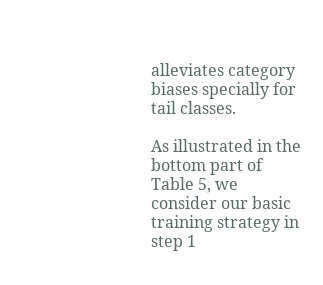alleviates category biases specially for tail classes.

As illustrated in the bottom part of Table 5, we consider our basic training strategy in step 1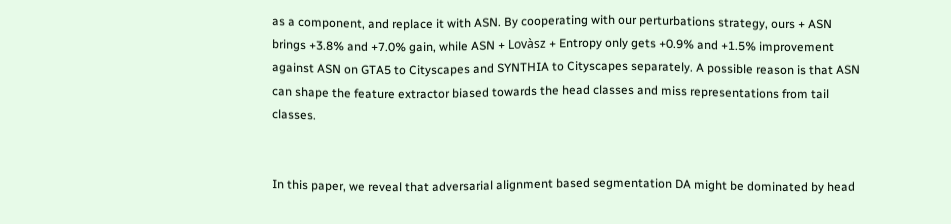as a component, and replace it with ASN. By cooperating with our perturbations strategy, ours + ASN brings +3.8% and +7.0% gain, while ASN + Lovàsz + Entropy only gets +0.9% and +1.5% improvement against ASN on GTA5 to Cityscapes and SYNTHIA to Cityscapes separately. A possible reason is that ASN can shape the feature extractor biased towards the head classes and miss representations from tail classes.


In this paper, we reveal that adversarial alignment based segmentation DA might be dominated by head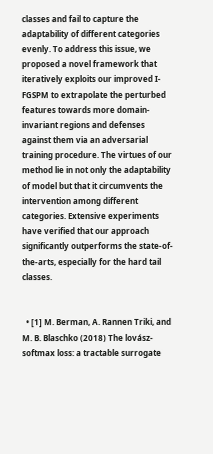classes and fail to capture the adaptability of different categories evenly. To address this issue, we proposed a novel framework that iteratively exploits our improved I-FGSPM to extrapolate the perturbed features towards more domain-invariant regions and defenses against them via an adversarial training procedure. The virtues of our method lie in not only the adaptability of model but that it circumvents the intervention among different categories. Extensive experiments have verified that our approach significantly outperforms the state-of-the-arts, especially for the hard tail classes.


  • [1] M. Berman, A. Rannen Triki, and M. B. Blaschko (2018) The lovász-softmax loss: a tractable surrogate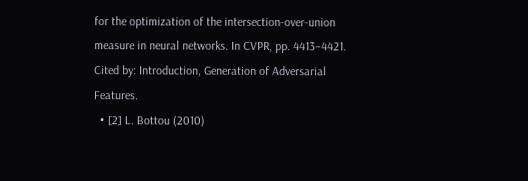for the optimization of the intersection-over-union measure in neural networks. In CVPR, pp. 4413–4421. Cited by: Introduction, Generation of Adversarial Features.
  • [2] L. Bottou (2010)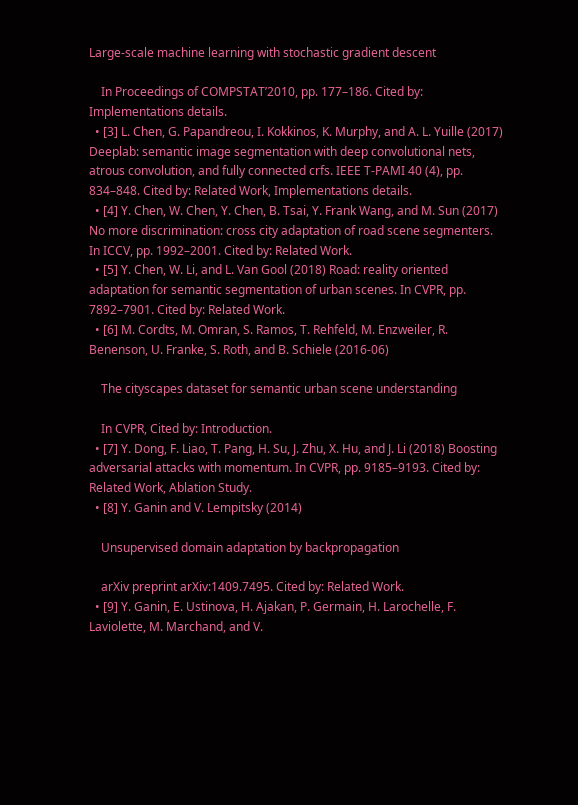Large-scale machine learning with stochastic gradient descent

    In Proceedings of COMPSTAT’2010, pp. 177–186. Cited by: Implementations details.
  • [3] L. Chen, G. Papandreou, I. Kokkinos, K. Murphy, and A. L. Yuille (2017) Deeplab: semantic image segmentation with deep convolutional nets, atrous convolution, and fully connected crfs. IEEE T-PAMI 40 (4), pp. 834–848. Cited by: Related Work, Implementations details.
  • [4] Y. Chen, W. Chen, Y. Chen, B. Tsai, Y. Frank Wang, and M. Sun (2017) No more discrimination: cross city adaptation of road scene segmenters. In ICCV, pp. 1992–2001. Cited by: Related Work.
  • [5] Y. Chen, W. Li, and L. Van Gool (2018) Road: reality oriented adaptation for semantic segmentation of urban scenes. In CVPR, pp. 7892–7901. Cited by: Related Work.
  • [6] M. Cordts, M. Omran, S. Ramos, T. Rehfeld, M. Enzweiler, R. Benenson, U. Franke, S. Roth, and B. Schiele (2016-06)

    The cityscapes dataset for semantic urban scene understanding

    In CVPR, Cited by: Introduction.
  • [7] Y. Dong, F. Liao, T. Pang, H. Su, J. Zhu, X. Hu, and J. Li (2018) Boosting adversarial attacks with momentum. In CVPR, pp. 9185–9193. Cited by: Related Work, Ablation Study.
  • [8] Y. Ganin and V. Lempitsky (2014)

    Unsupervised domain adaptation by backpropagation

    arXiv preprint arXiv:1409.7495. Cited by: Related Work.
  • [9] Y. Ganin, E. Ustinova, H. Ajakan, P. Germain, H. Larochelle, F. Laviolette, M. Marchand, and V.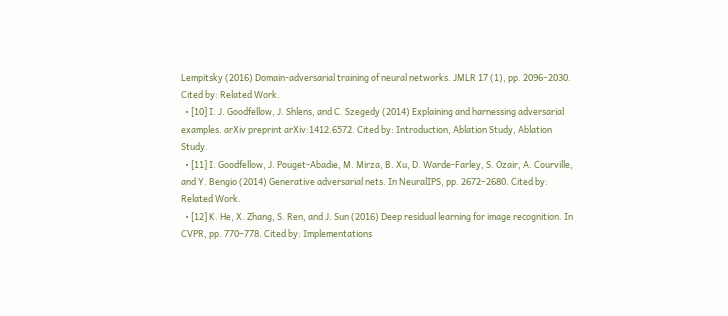Lempitsky (2016) Domain-adversarial training of neural networks. JMLR 17 (1), pp. 2096–2030. Cited by: Related Work.
  • [10] I. J. Goodfellow, J. Shlens, and C. Szegedy (2014) Explaining and harnessing adversarial examples. arXiv preprint arXiv:1412.6572. Cited by: Introduction, Ablation Study, Ablation Study.
  • [11] I. Goodfellow, J. Pouget-Abadie, M. Mirza, B. Xu, D. Warde-Farley, S. Ozair, A. Courville, and Y. Bengio (2014) Generative adversarial nets. In NeuralIPS, pp. 2672–2680. Cited by: Related Work.
  • [12] K. He, X. Zhang, S. Ren, and J. Sun (2016) Deep residual learning for image recognition. In CVPR, pp. 770–778. Cited by: Implementations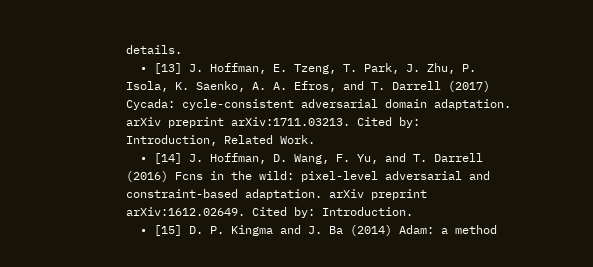details.
  • [13] J. Hoffman, E. Tzeng, T. Park, J. Zhu, P. Isola, K. Saenko, A. A. Efros, and T. Darrell (2017) Cycada: cycle-consistent adversarial domain adaptation. arXiv preprint arXiv:1711.03213. Cited by: Introduction, Related Work.
  • [14] J. Hoffman, D. Wang, F. Yu, and T. Darrell (2016) Fcns in the wild: pixel-level adversarial and constraint-based adaptation. arXiv preprint arXiv:1612.02649. Cited by: Introduction.
  • [15] D. P. Kingma and J. Ba (2014) Adam: a method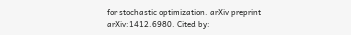for stochastic optimization. arXiv preprint arXiv:1412.6980. Cited by: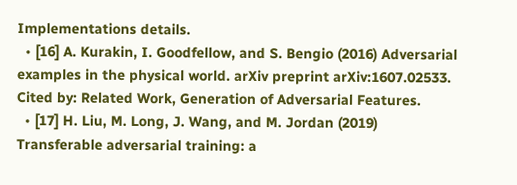Implementations details.
  • [16] A. Kurakin, I. Goodfellow, and S. Bengio (2016) Adversarial examples in the physical world. arXiv preprint arXiv:1607.02533. Cited by: Related Work, Generation of Adversarial Features.
  • [17] H. Liu, M. Long, J. Wang, and M. Jordan (2019) Transferable adversarial training: a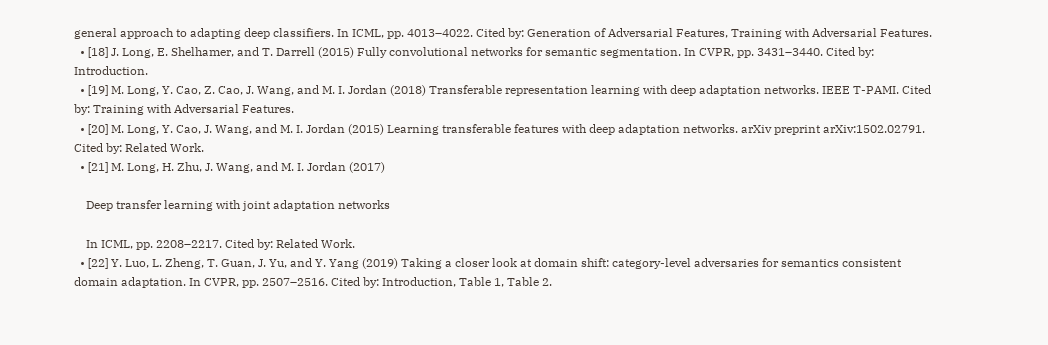general approach to adapting deep classifiers. In ICML, pp. 4013–4022. Cited by: Generation of Adversarial Features, Training with Adversarial Features.
  • [18] J. Long, E. Shelhamer, and T. Darrell (2015) Fully convolutional networks for semantic segmentation. In CVPR, pp. 3431–3440. Cited by: Introduction.
  • [19] M. Long, Y. Cao, Z. Cao, J. Wang, and M. I. Jordan (2018) Transferable representation learning with deep adaptation networks. IEEE T-PAMI. Cited by: Training with Adversarial Features.
  • [20] M. Long, Y. Cao, J. Wang, and M. I. Jordan (2015) Learning transferable features with deep adaptation networks. arXiv preprint arXiv:1502.02791. Cited by: Related Work.
  • [21] M. Long, H. Zhu, J. Wang, and M. I. Jordan (2017)

    Deep transfer learning with joint adaptation networks

    In ICML, pp. 2208–2217. Cited by: Related Work.
  • [22] Y. Luo, L. Zheng, T. Guan, J. Yu, and Y. Yang (2019) Taking a closer look at domain shift: category-level adversaries for semantics consistent domain adaptation. In CVPR, pp. 2507–2516. Cited by: Introduction, Table 1, Table 2.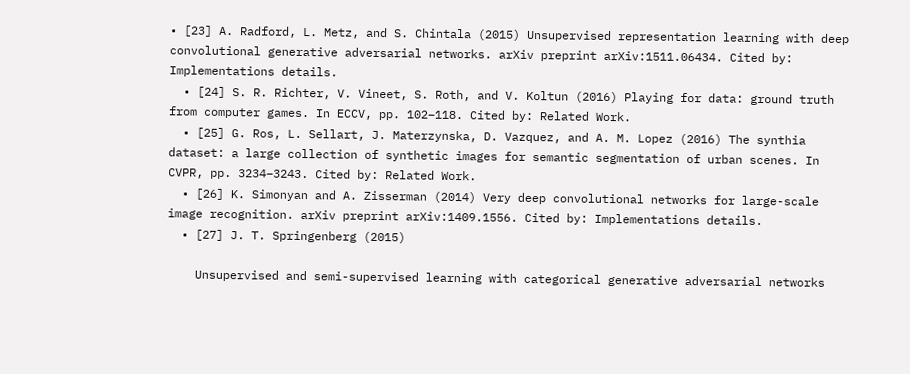• [23] A. Radford, L. Metz, and S. Chintala (2015) Unsupervised representation learning with deep convolutional generative adversarial networks. arXiv preprint arXiv:1511.06434. Cited by: Implementations details.
  • [24] S. R. Richter, V. Vineet, S. Roth, and V. Koltun (2016) Playing for data: ground truth from computer games. In ECCV, pp. 102–118. Cited by: Related Work.
  • [25] G. Ros, L. Sellart, J. Materzynska, D. Vazquez, and A. M. Lopez (2016) The synthia dataset: a large collection of synthetic images for semantic segmentation of urban scenes. In CVPR, pp. 3234–3243. Cited by: Related Work.
  • [26] K. Simonyan and A. Zisserman (2014) Very deep convolutional networks for large-scale image recognition. arXiv preprint arXiv:1409.1556. Cited by: Implementations details.
  • [27] J. T. Springenberg (2015)

    Unsupervised and semi-supervised learning with categorical generative adversarial networks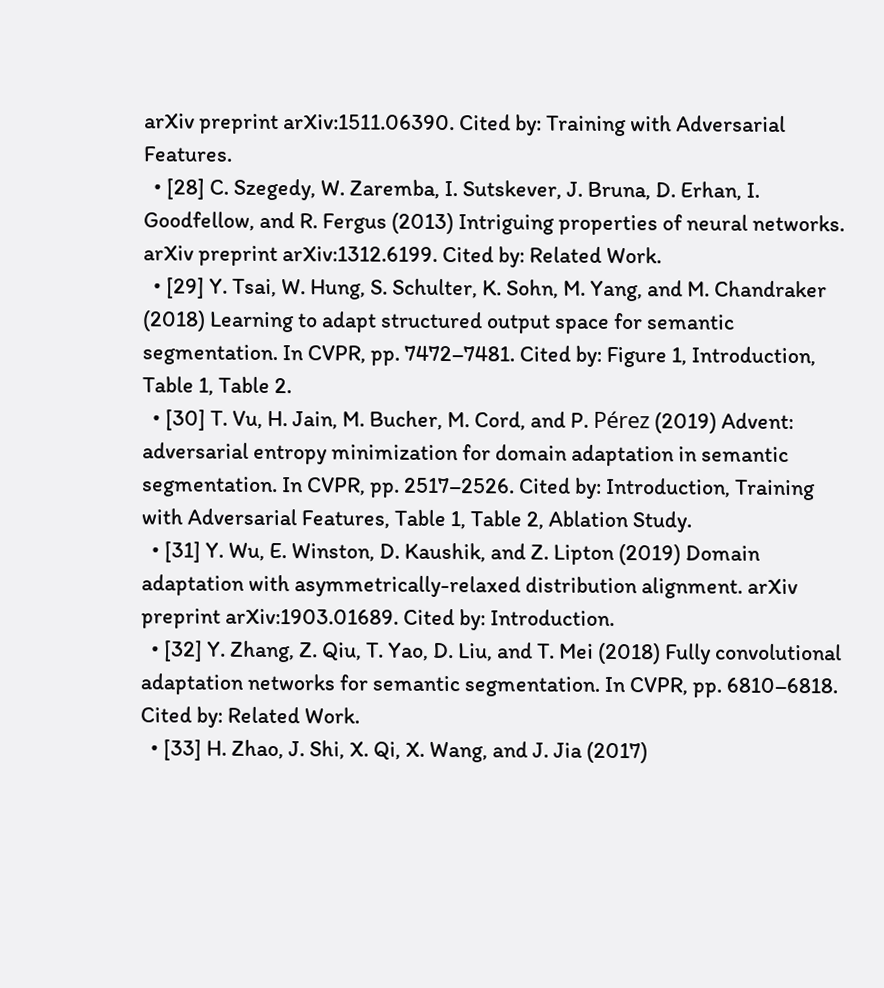arXiv preprint arXiv:1511.06390. Cited by: Training with Adversarial Features.
  • [28] C. Szegedy, W. Zaremba, I. Sutskever, J. Bruna, D. Erhan, I. Goodfellow, and R. Fergus (2013) Intriguing properties of neural networks. arXiv preprint arXiv:1312.6199. Cited by: Related Work.
  • [29] Y. Tsai, W. Hung, S. Schulter, K. Sohn, M. Yang, and M. Chandraker (2018) Learning to adapt structured output space for semantic segmentation. In CVPR, pp. 7472–7481. Cited by: Figure 1, Introduction, Table 1, Table 2.
  • [30] T. Vu, H. Jain, M. Bucher, M. Cord, and P. Pérez (2019) Advent: adversarial entropy minimization for domain adaptation in semantic segmentation. In CVPR, pp. 2517–2526. Cited by: Introduction, Training with Adversarial Features, Table 1, Table 2, Ablation Study.
  • [31] Y. Wu, E. Winston, D. Kaushik, and Z. Lipton (2019) Domain adaptation with asymmetrically-relaxed distribution alignment. arXiv preprint arXiv:1903.01689. Cited by: Introduction.
  • [32] Y. Zhang, Z. Qiu, T. Yao, D. Liu, and T. Mei (2018) Fully convolutional adaptation networks for semantic segmentation. In CVPR, pp. 6810–6818. Cited by: Related Work.
  • [33] H. Zhao, J. Shi, X. Qi, X. Wang, and J. Jia (2017)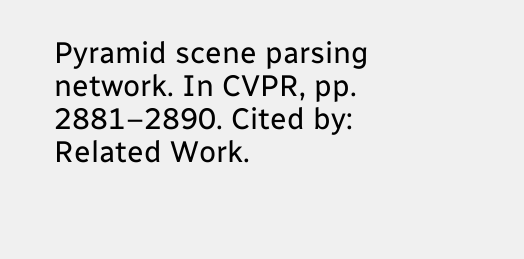Pyramid scene parsing network. In CVPR, pp. 2881–2890. Cited by: Related Work.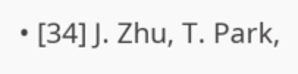• [34] J. Zhu, T. Park,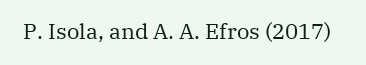P. Isola, and A. A. Efros (2017)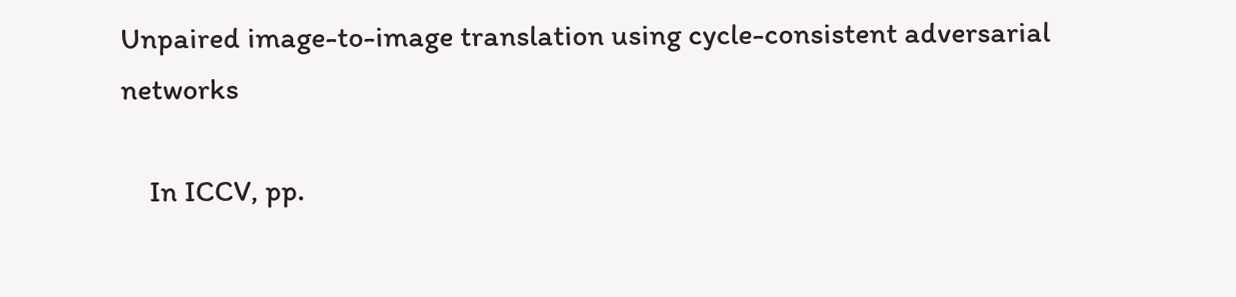Unpaired image-to-image translation using cycle-consistent adversarial networks

    In ICCV, pp.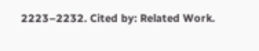2223–2232. Cited by: Related Work.